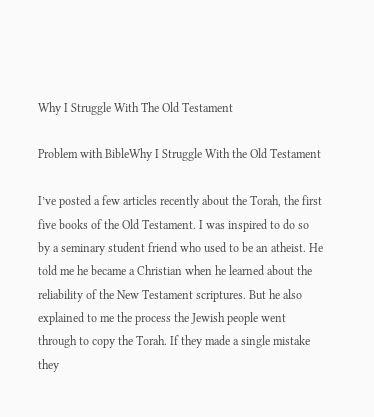Why I Struggle With The Old Testament

Problem with BibleWhy I Struggle With the Old Testament

I’ve posted a few articles recently about the Torah, the first five books of the Old Testament. I was inspired to do so by a seminary student friend who used to be an atheist. He told me he became a Christian when he learned about the reliability of the New Testament scriptures. But he also explained to me the process the Jewish people went through to copy the Torah. If they made a single mistake they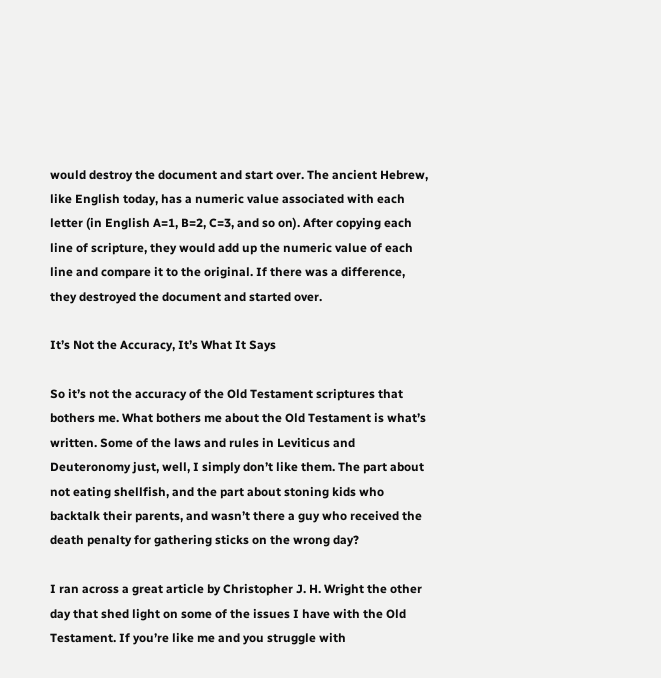would destroy the document and start over. The ancient Hebrew, like English today, has a numeric value associated with each letter (in English A=1, B=2, C=3, and so on). After copying each line of scripture, they would add up the numeric value of each line and compare it to the original. If there was a difference, they destroyed the document and started over.

It’s Not the Accuracy, It’s What It Says

So it’s not the accuracy of the Old Testament scriptures that bothers me. What bothers me about the Old Testament is what’s written. Some of the laws and rules in Leviticus and Deuteronomy just, well, I simply don’t like them. The part about not eating shellfish, and the part about stoning kids who backtalk their parents, and wasn’t there a guy who received the death penalty for gathering sticks on the wrong day?

I ran across a great article by Christopher J. H. Wright the other day that shed light on some of the issues I have with the Old Testament. If you’re like me and you struggle with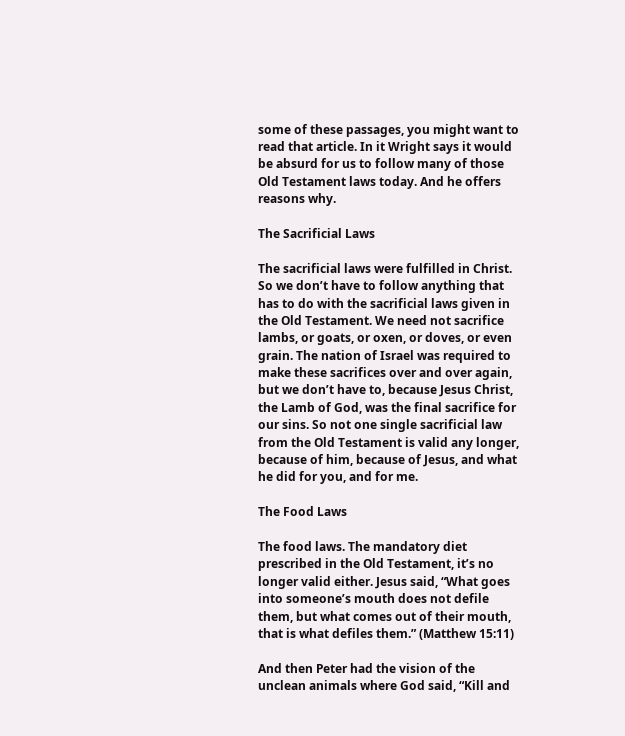some of these passages, you might want to read that article. In it Wright says it would be absurd for us to follow many of those Old Testament laws today. And he offers reasons why.

The Sacrificial Laws

The sacrificial laws were fulfilled in Christ. So we don’t have to follow anything that has to do with the sacrificial laws given in the Old Testament. We need not sacrifice lambs, or goats, or oxen, or doves, or even grain. The nation of Israel was required to make these sacrifices over and over again, but we don’t have to, because Jesus Christ, the Lamb of God, was the final sacrifice for our sins. So not one single sacrificial law from the Old Testament is valid any longer, because of him, because of Jesus, and what he did for you, and for me.

The Food Laws

The food laws. The mandatory diet prescribed in the Old Testament, it’s no longer valid either. Jesus said, “What goes into someone’s mouth does not defile them, but what comes out of their mouth, that is what defiles them.” (Matthew 15:11)

And then Peter had the vision of the unclean animals where God said, “Kill and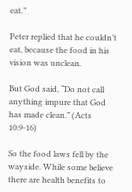eat.”

Peter replied that he couldn’t eat, because the food in his vision was unclean.

But God said, “Do not call anything impure that God has made clean.” (Acts 10:9-16)

So the food laws fell by the wayside. While some believe there are health benefits to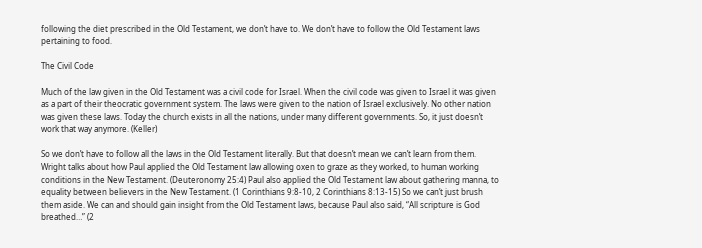following the diet prescribed in the Old Testament, we don’t have to. We don’t have to follow the Old Testament laws pertaining to food.

The Civil Code

Much of the law given in the Old Testament was a civil code for Israel. When the civil code was given to Israel it was given as a part of their theocratic government system. The laws were given to the nation of Israel exclusively. No other nation was given these laws. Today the church exists in all the nations, under many different governments. So, it just doesn’t work that way anymore. (Keller)

So we don’t have to follow all the laws in the Old Testament literally. But that doesn’t mean we can’t learn from them. Wright talks about how Paul applied the Old Testament law allowing oxen to graze as they worked, to human working conditions in the New Testament. (Deuteronomy 25:4) Paul also applied the Old Testament law about gathering manna, to equality between believers in the New Testament. (1 Corinthians 9:8-10, 2 Corinthians 8:13-15) So we can’t just brush them aside. We can and should gain insight from the Old Testament laws, because Paul also said, “All scripture is God breathed…” (2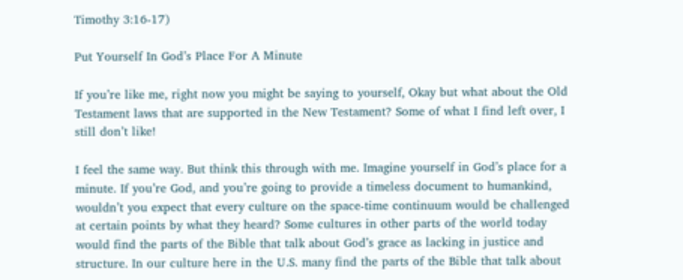Timothy 3:16-17)

Put Yourself In God’s Place For A Minute

If you’re like me, right now you might be saying to yourself, Okay but what about the Old Testament laws that are supported in the New Testament? Some of what I find left over, I still don’t like!

I feel the same way. But think this through with me. Imagine yourself in God’s place for a minute. If you’re God, and you’re going to provide a timeless document to humankind, wouldn’t you expect that every culture on the space-time continuum would be challenged at certain points by what they heard? Some cultures in other parts of the world today would find the parts of the Bible that talk about God’s grace as lacking in justice and structure. In our culture here in the U.S. many find the parts of the Bible that talk about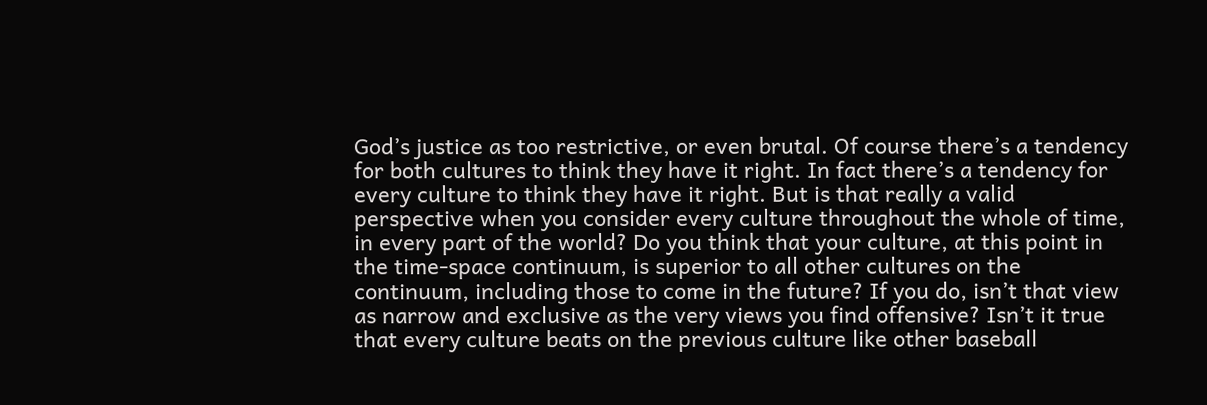God’s justice as too restrictive, or even brutal. Of course there’s a tendency for both cultures to think they have it right. In fact there’s a tendency for every culture to think they have it right. But is that really a valid perspective when you consider every culture throughout the whole of time, in every part of the world? Do you think that your culture, at this point in the time-space continuum, is superior to all other cultures on the continuum, including those to come in the future? If you do, isn’t that view as narrow and exclusive as the very views you find offensive? Isn’t it true that every culture beats on the previous culture like other baseball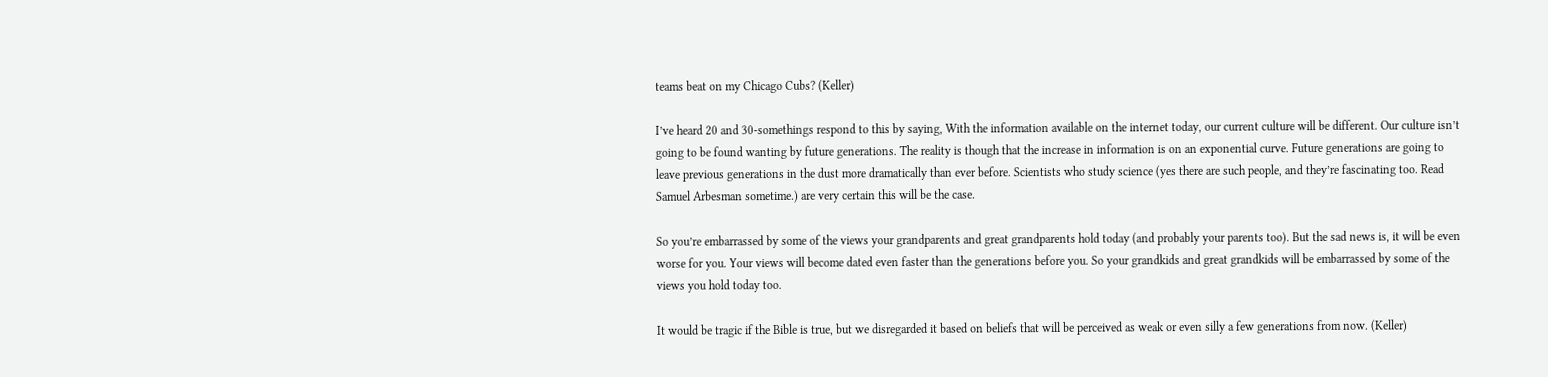teams beat on my Chicago Cubs? (Keller)

I’ve heard 20 and 30-somethings respond to this by saying, With the information available on the internet today, our current culture will be different. Our culture isn’t going to be found wanting by future generations. The reality is though that the increase in information is on an exponential curve. Future generations are going to leave previous generations in the dust more dramatically than ever before. Scientists who study science (yes there are such people, and they’re fascinating too. Read Samuel Arbesman sometime.) are very certain this will be the case.

So you’re embarrassed by some of the views your grandparents and great grandparents hold today (and probably your parents too). But the sad news is, it will be even worse for you. Your views will become dated even faster than the generations before you. So your grandkids and great grandkids will be embarrassed by some of the views you hold today too.

It would be tragic if the Bible is true, but we disregarded it based on beliefs that will be perceived as weak or even silly a few generations from now. (Keller)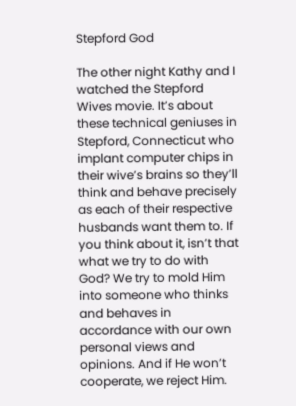Stepford God

The other night Kathy and I watched the Stepford Wives movie. It’s about these technical geniuses in Stepford, Connecticut who implant computer chips in their wive’s brains so they’ll think and behave precisely as each of their respective husbands want them to. If you think about it, isn’t that what we try to do with God? We try to mold Him into someone who thinks and behaves in accordance with our own personal views and opinions. And if He won’t cooperate, we reject Him.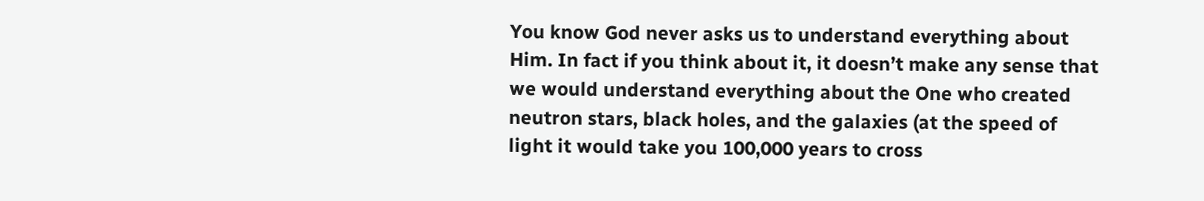You know God never asks us to understand everything about Him. In fact if you think about it, it doesn’t make any sense that we would understand everything about the One who created neutron stars, black holes, and the galaxies (at the speed of light it would take you 100,000 years to cross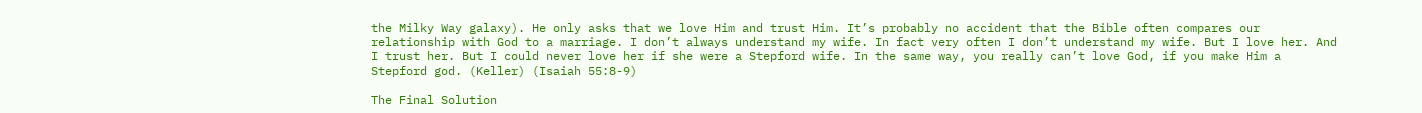the Milky Way galaxy). He only asks that we love Him and trust Him. It’s probably no accident that the Bible often compares our relationship with God to a marriage. I don’t always understand my wife. In fact very often I don’t understand my wife. But I love her. And I trust her. But I could never love her if she were a Stepford wife. In the same way, you really can’t love God, if you make Him a Stepford god. (Keller) (Isaiah 55:8-9)

The Final Solution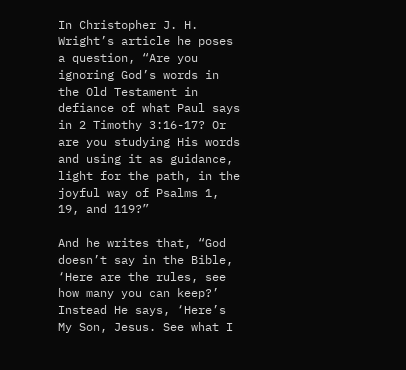In Christopher J. H. Wright’s article he poses a question, “Are you ignoring God’s words in the Old Testament in defiance of what Paul says in 2 Timothy 3:16-17? Or are you studying His words and using it as guidance, light for the path, in the joyful way of Psalms 1, 19, and 119?”

And he writes that, “God doesn’t say in the Bible, ‘Here are the rules, see how many you can keep?’ Instead He says, ‘Here’s My Son, Jesus. See what I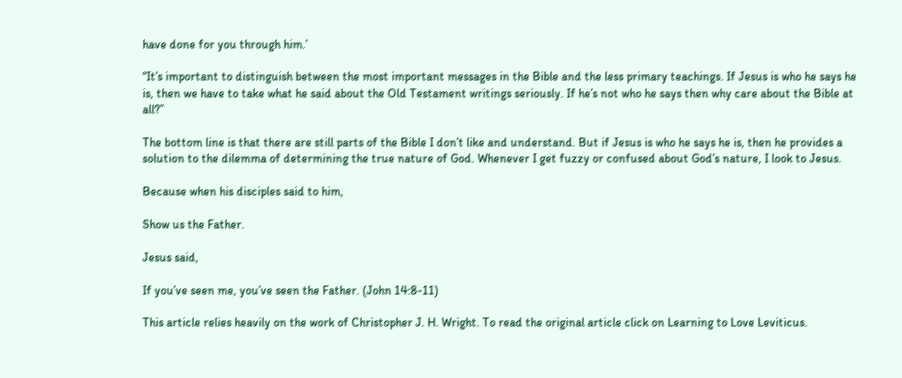have done for you through him.’

“It’s important to distinguish between the most important messages in the Bible and the less primary teachings. If Jesus is who he says he is, then we have to take what he said about the Old Testament writings seriously. If he’s not who he says then why care about the Bible at all?”

The bottom line is that there are still parts of the Bible I don’t like and understand. But if Jesus is who he says he is, then he provides a solution to the dilemma of determining the true nature of God. Whenever I get fuzzy or confused about God’s nature, I look to Jesus.

Because when his disciples said to him,

Show us the Father.

Jesus said,

If you’ve seen me, you’ve seen the Father. (John 14:8-11)

This article relies heavily on the work of Christopher J. H. Wright. To read the original article click on Learning to Love Leviticus.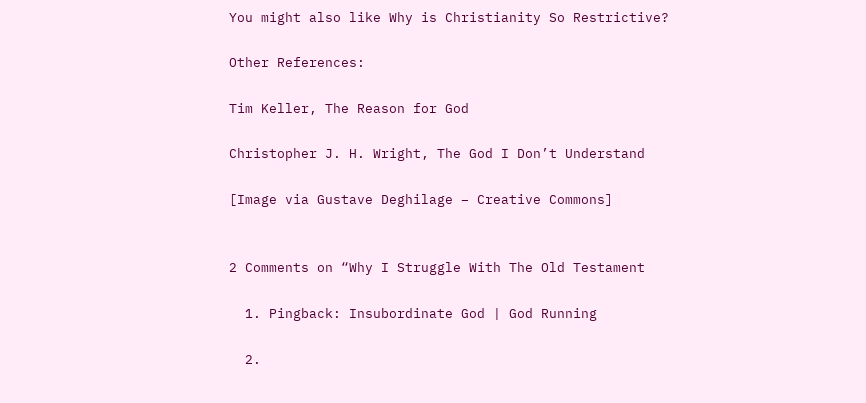You might also like Why is Christianity So Restrictive?

Other References:

Tim Keller, The Reason for God

Christopher J. H. Wright, The God I Don’t Understand

[Image via Gustave Deghilage – Creative Commons]


2 Comments on “Why I Struggle With The Old Testament

  1. Pingback: Insubordinate God | God Running

  2.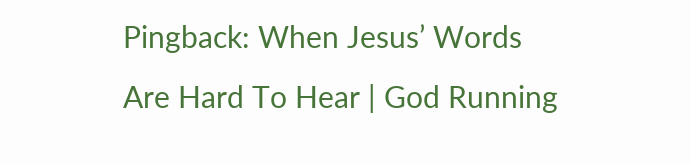Pingback: When Jesus’ Words Are Hard To Hear | God Running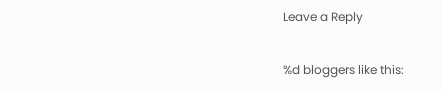Leave a Reply

%d bloggers like this: